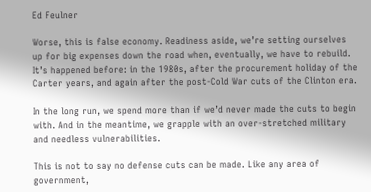Ed Feulner

Worse, this is false economy. Readiness aside, we’re setting ourselves up for big expenses down the road when, eventually, we have to rebuild. It’s happened before: in the 1980s, after the procurement holiday of the Carter years, and again after the post-Cold War cuts of the Clinton era.

In the long run, we spend more than if we’d never made the cuts to begin with. And in the meantime, we grapple with an over-stretched military and needless vulnerabilities.

This is not to say no defense cuts can be made. Like any area of government,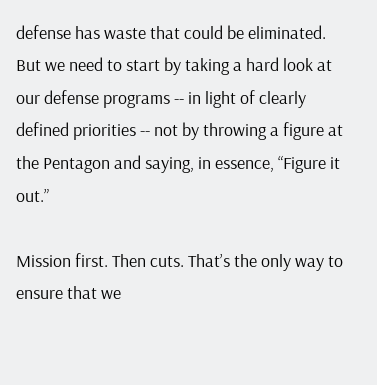defense has waste that could be eliminated. But we need to start by taking a hard look at our defense programs -- in light of clearly defined priorities -- not by throwing a figure at the Pentagon and saying, in essence, “Figure it out.”

Mission first. Then cuts. That’s the only way to ensure that we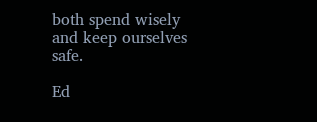both spend wisely and keep ourselves safe.

Ed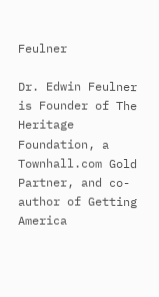Feulner

Dr. Edwin Feulner is Founder of The Heritage Foundation, a Townhall.com Gold Partner, and co-author of Getting America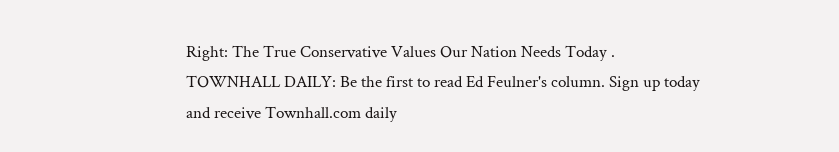Right: The True Conservative Values Our Nation Needs Today .
TOWNHALL DAILY: Be the first to read Ed Feulner's column. Sign up today and receive Townhall.com daily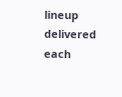lineup delivered each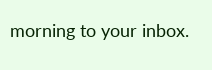morning to your inbox.